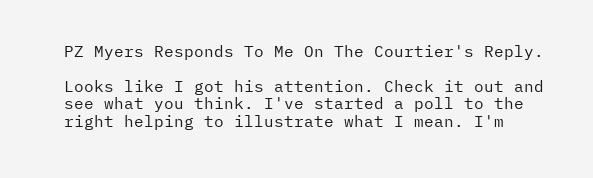PZ Myers Responds To Me On The Courtier's Reply.

Looks like I got his attention. Check it out and see what you think. I've started a poll to the right helping to illustrate what I mean. I'm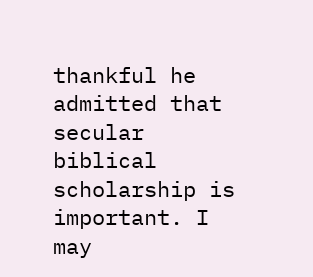thankful he admitted that secular biblical scholarship is important. I may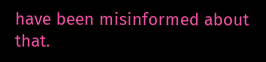have been misinformed about that.